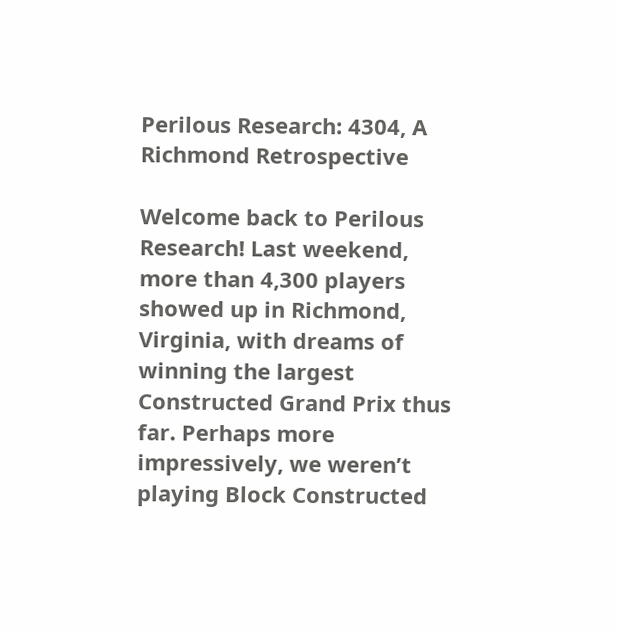Perilous Research: 4304, A Richmond Retrospective

Welcome back to Perilous Research! Last weekend, more than 4,300 players showed up in Richmond, Virginia, with dreams of winning the largest Constructed Grand Prix thus far. Perhaps more impressively, we weren’t playing Block Constructed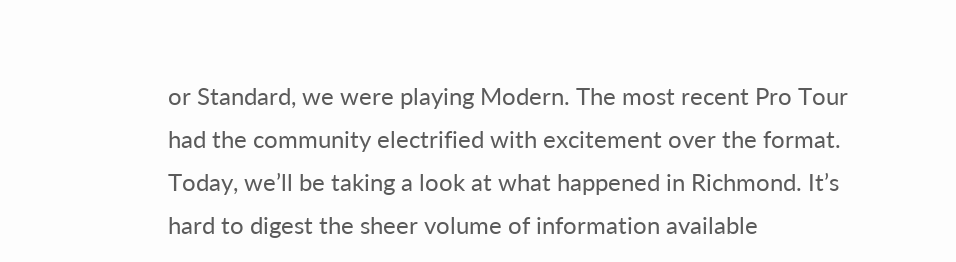or Standard, we were playing Modern. The most recent Pro Tour had the community electrified with excitement over the format. Today, we’ll be taking a look at what happened in Richmond. It’s hard to digest the sheer volume of information available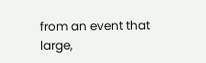from an event that large,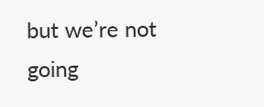but we’re not going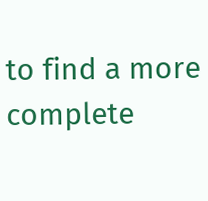to find a more complete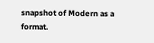snapshot of Modern as a format.